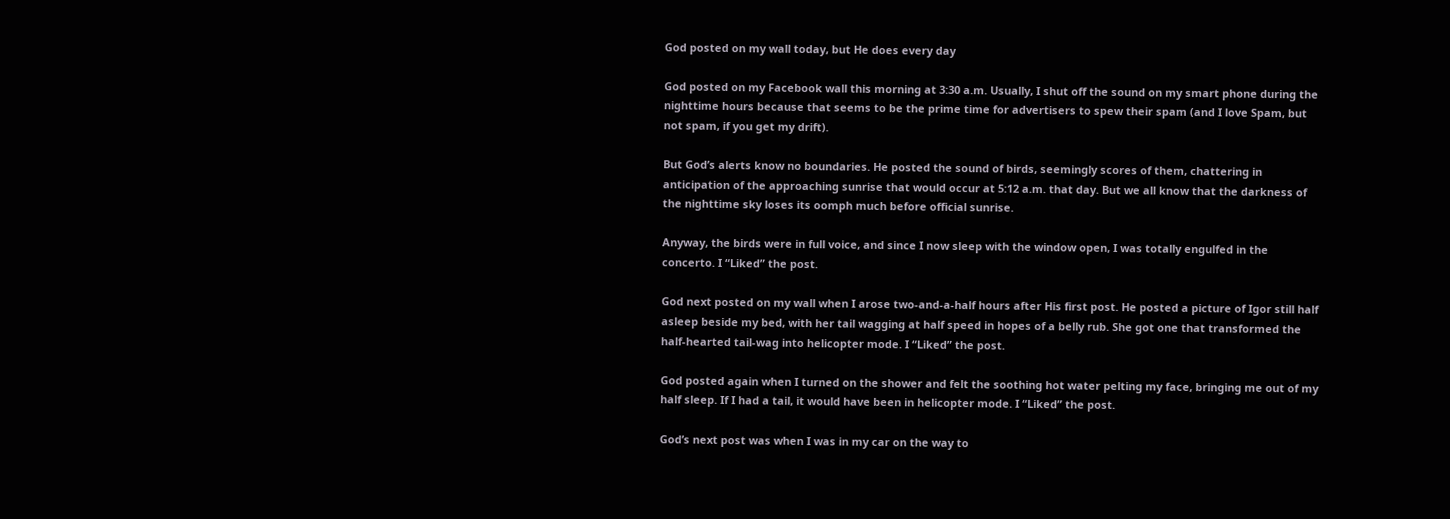God posted on my wall today, but He does every day

God posted on my Facebook wall this morning at 3:30 a.m. Usually, I shut off the sound on my smart phone during the nighttime hours because that seems to be the prime time for advertisers to spew their spam (and I love Spam, but not spam, if you get my drift).

But God’s alerts know no boundaries. He posted the sound of birds, seemingly scores of them, chattering in anticipation of the approaching sunrise that would occur at 5:12 a.m. that day. But we all know that the darkness of the nighttime sky loses its oomph much before official sunrise.

Anyway, the birds were in full voice, and since I now sleep with the window open, I was totally engulfed in the concerto. I “Liked” the post.

God next posted on my wall when I arose two-and-a-half hours after His first post. He posted a picture of Igor still half asleep beside my bed, with her tail wagging at half speed in hopes of a belly rub. She got one that transformed the half-hearted tail-wag into helicopter mode. I “Liked” the post.

God posted again when I turned on the shower and felt the soothing hot water pelting my face, bringing me out of my half sleep. If I had a tail, it would have been in helicopter mode. I “Liked” the post.

God’s next post was when I was in my car on the way to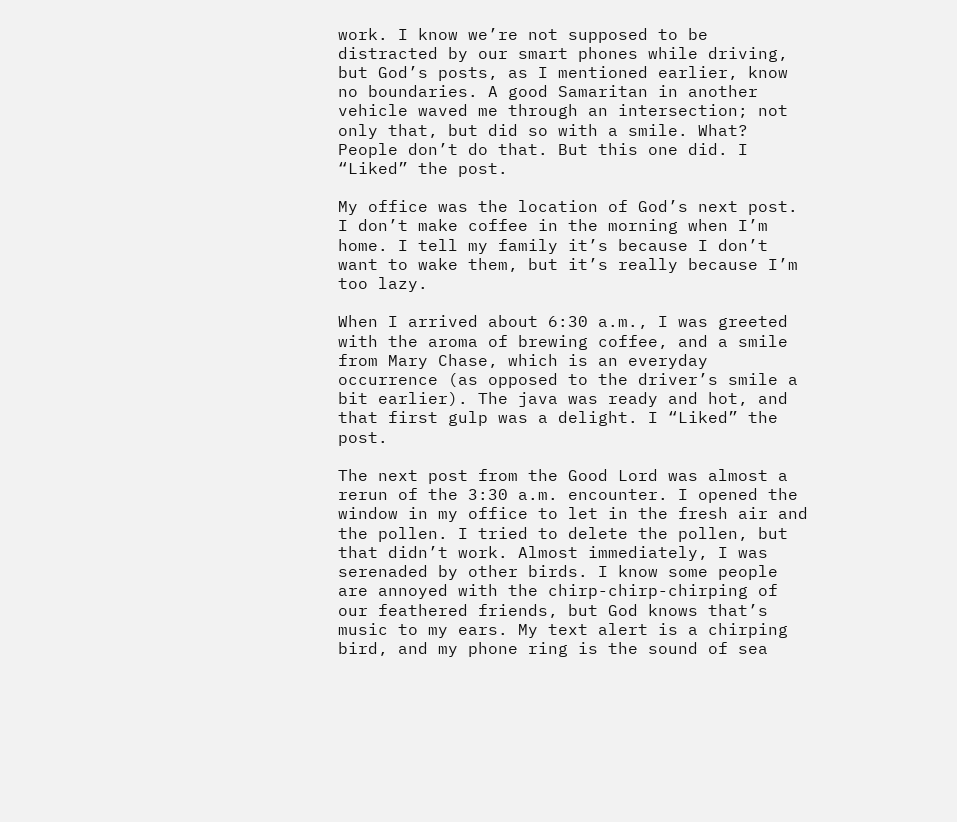work. I know we’re not supposed to be distracted by our smart phones while driving, but God’s posts, as I mentioned earlier, know no boundaries. A good Samaritan in another vehicle waved me through an intersection; not only that, but did so with a smile. What? People don’t do that. But this one did. I “Liked” the post.

My office was the location of God’s next post. I don’t make coffee in the morning when I’m home. I tell my family it’s because I don’t want to wake them, but it’s really because I’m too lazy.

When I arrived about 6:30 a.m., I was greeted with the aroma of brewing coffee, and a smile from Mary Chase, which is an everyday occurrence (as opposed to the driver’s smile a bit earlier). The java was ready and hot, and that first gulp was a delight. I “Liked” the post.

The next post from the Good Lord was almost a rerun of the 3:30 a.m. encounter. I opened the window in my office to let in the fresh air and the pollen. I tried to delete the pollen, but that didn’t work. Almost immediately, I was serenaded by other birds. I know some people are annoyed with the chirp-chirp-chirping of our feathered friends, but God knows that’s music to my ears. My text alert is a chirping bird, and my phone ring is the sound of sea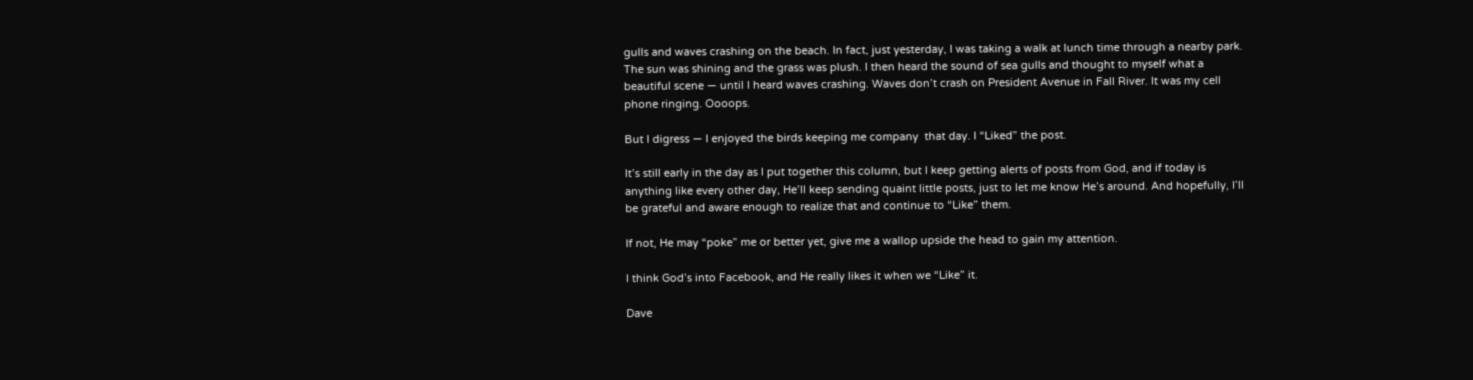gulls and waves crashing on the beach. In fact, just yesterday, I was taking a walk at lunch time through a nearby park. The sun was shining and the grass was plush. I then heard the sound of sea gulls and thought to myself what a beautiful scene — until I heard waves crashing. Waves don’t crash on President Avenue in Fall River. It was my cell phone ringing. Oooops.

But I digress — I enjoyed the birds keeping me company  that day. I “Liked” the post.

It’s still early in the day as I put together this column, but I keep getting alerts of posts from God, and if today is anything like every other day, He’ll keep sending quaint little posts, just to let me know He’s around. And hopefully, I’ll be grateful and aware enough to realize that and continue to “Like” them.

If not, He may “poke” me or better yet, give me a wallop upside the head to gain my attention.

I think God’s into Facebook, and He really likes it when we “Like” it.

Dave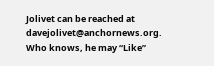Jolivet can be reached at davejolivet@anchornews.org.
Who knows, he may “Like”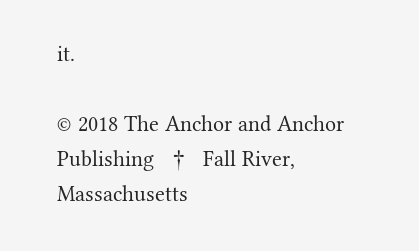it.

© 2018 The Anchor and Anchor Publishing   †   Fall River, Massachusetts